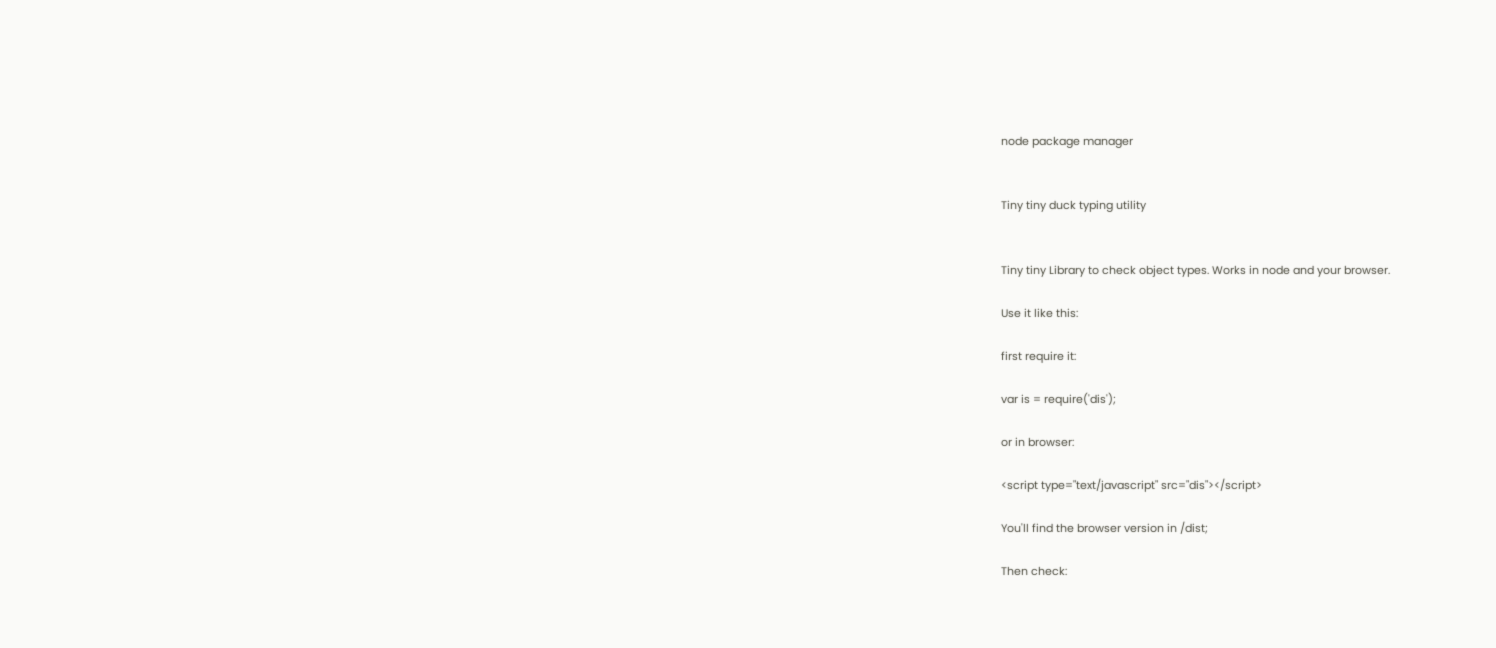node package manager


Tiny tiny duck typing utility


Tiny tiny Library to check object types. Works in node and your browser.

Use it like this:

first require it:

var is = require('dis');

or in browser:

<script type="text/javascript" src="dis"></script>

You'll find the browser version in /dist;

Then check: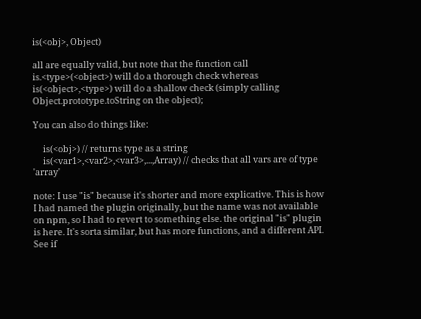is(<obj>, Object)

all are equally valid, but note that the function call is.<type>(<object>) will do a thorough check whereas is(<object>,<type>) will do a shallow check (simply calling Object.prototype.toString on the object);

You can also do things like:

     is(<obj>) // returns type as a string
     is(<var1>,<var2>,<var3>,...,Array) // checks that all vars are of type 'array'

note: I use "is" because it's shorter and more explicative. This is how I had named the plugin originally, but the name was not available on npm, so I had to revert to something else. the original "is" plugin is here. It's sorta similar, but has more functions, and a different API. See if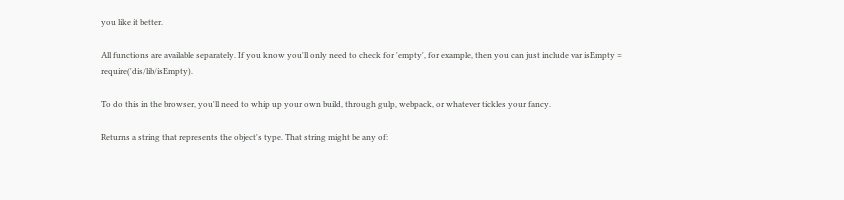you like it better.

All functions are available separately. If you know you'll only need to check for 'empty', for example, then you can just include var isEmpty = require('dis/lib/isEmpty).

To do this in the browser, you'll need to whip up your own build, through gulp, webpack, or whatever tickles your fancy.

Returns a string that represents the object's type. That string might be any of: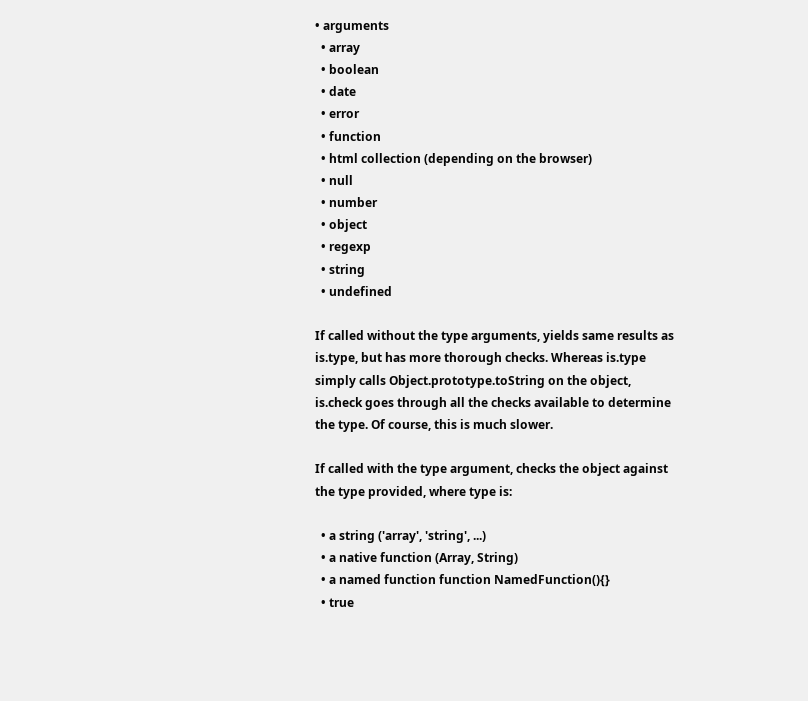• arguments
  • array
  • boolean
  • date
  • error
  • function
  • html collection (depending on the browser)
  • null
  • number
  • object
  • regexp
  • string
  • undefined

If called without the type arguments, yields same results as is.type, but has more thorough checks. Whereas is.type simply calls Object.prototype.toString on the object, is.check goes through all the checks available to determine the type. Of course, this is much slower.

If called with the type argument, checks the object against the type provided, where type is:

  • a string ('array', 'string', ...)
  • a native function (Array, String)
  • a named function function NamedFunction(){}
  • true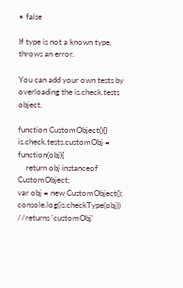• false

If type is not a known type, throws an error.

You can add your own tests by overloading the is.check.tests object.

function CustomObject(){}
is.check.tests.customObj = function(obj){
    return obj instanceof CustomObject;
var obj = new CustomObject();
console.log(is.checkType(obj)) //returns 'customObj'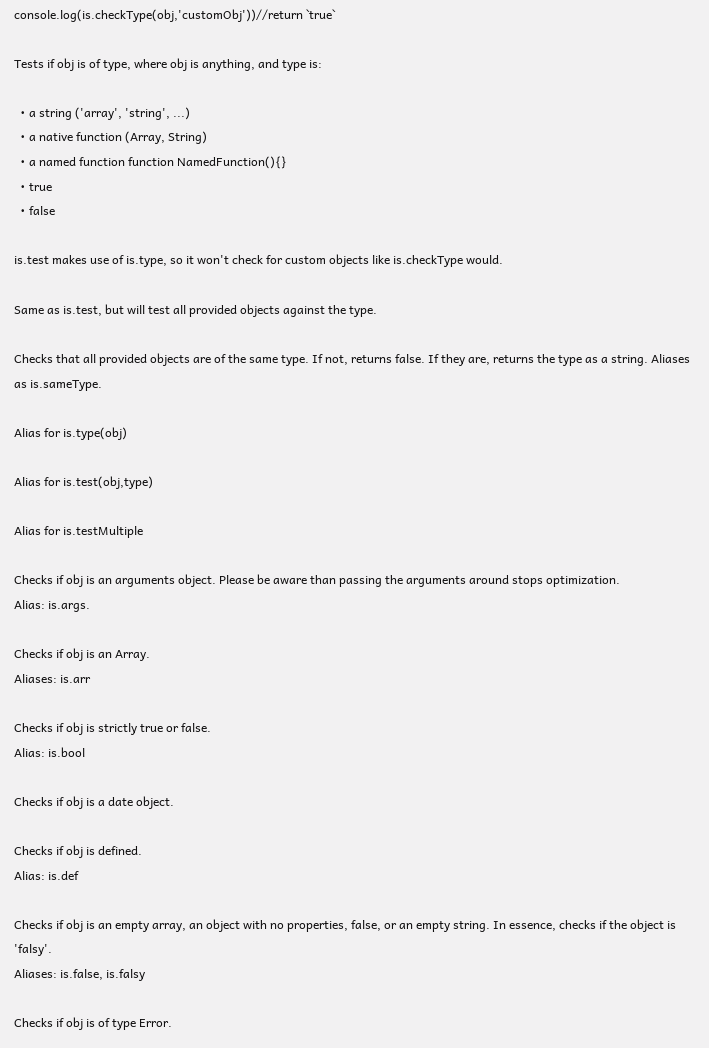console.log(is.checkType(obj,'customObj'))//return `true`

Tests if obj is of type, where obj is anything, and type is:

  • a string ('array', 'string', ...)
  • a native function (Array, String)
  • a named function function NamedFunction(){}
  • true
  • false

is.test makes use of is.type, so it won't check for custom objects like is.checkType would.

Same as is.test, but will test all provided objects against the type.

Checks that all provided objects are of the same type. If not, returns false. If they are, returns the type as a string. Aliases as is.sameType.

Alias for is.type(obj)

Alias for is.test(obj,type)

Alias for is.testMultiple

Checks if obj is an arguments object. Please be aware than passing the arguments around stops optimization.
Alias: is.args.

Checks if obj is an Array.
Aliases: is.arr

Checks if obj is strictly true or false.
Alias: is.bool

Checks if obj is a date object.

Checks if obj is defined.
Alias: is.def

Checks if obj is an empty array, an object with no properties, false, or an empty string. In essence, checks if the object is 'falsy'.
Aliases: is.false, is.falsy

Checks if obj is of type Error.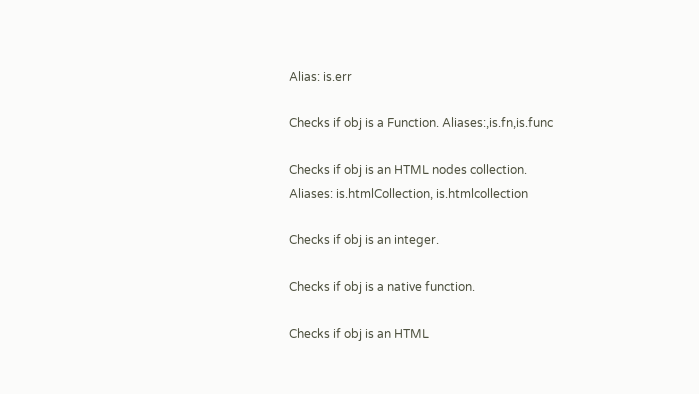Alias: is.err

Checks if obj is a Function. Aliases:,is.fn,is.func

Checks if obj is an HTML nodes collection.
Aliases: is.htmlCollection, is.htmlcollection

Checks if obj is an integer.

Checks if obj is a native function.

Checks if obj is an HTML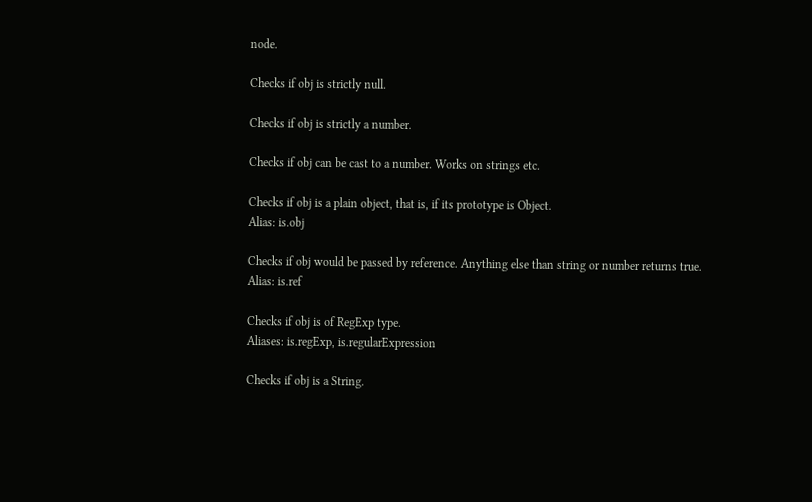node.

Checks if obj is strictly null.

Checks if obj is strictly a number.

Checks if obj can be cast to a number. Works on strings etc.

Checks if obj is a plain object, that is, if its prototype is Object.
Alias: is.obj

Checks if obj would be passed by reference. Anything else than string or number returns true.
Alias: is.ref

Checks if obj is of RegExp type.
Aliases: is.regExp, is.regularExpression

Checks if obj is a String.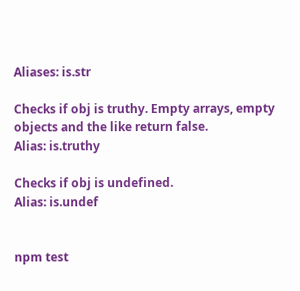Aliases: is.str

Checks if obj is truthy. Empty arrays, empty objects and the like return false.
Alias: is.truthy

Checks if obj is undefined.
Alias: is.undef


npm test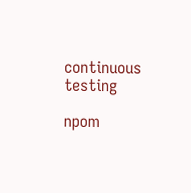continuous testing

npom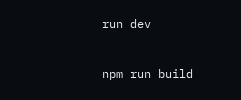run dev


npm run build